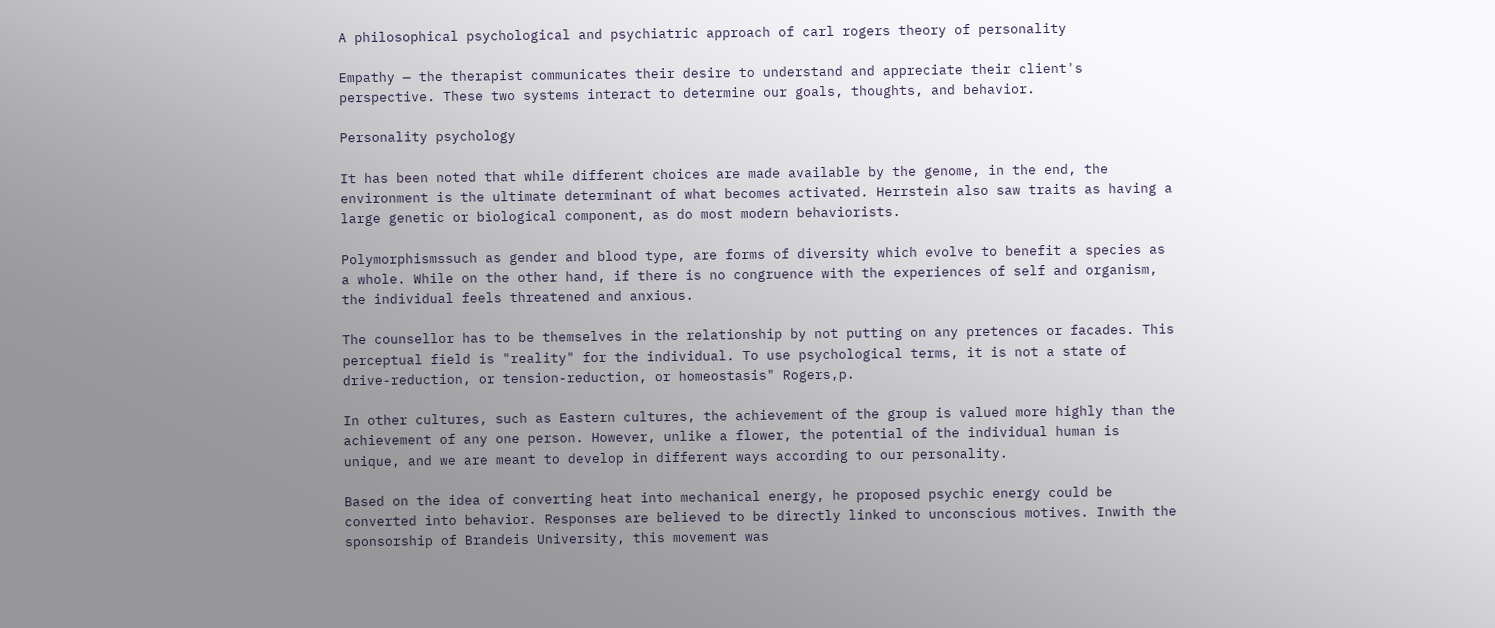A philosophical psychological and psychiatric approach of carl rogers theory of personality

Empathy — the therapist communicates their desire to understand and appreciate their client's perspective. These two systems interact to determine our goals, thoughts, and behavior.

Personality psychology

It has been noted that while different choices are made available by the genome, in the end, the environment is the ultimate determinant of what becomes activated. Herrstein also saw traits as having a large genetic or biological component, as do most modern behaviorists.

Polymorphismssuch as gender and blood type, are forms of diversity which evolve to benefit a species as a whole. While on the other hand, if there is no congruence with the experiences of self and organism, the individual feels threatened and anxious.

The counsellor has to be themselves in the relationship by not putting on any pretences or facades. This perceptual field is "reality" for the individual. To use psychological terms, it is not a state of drive-reduction, or tension-reduction, or homeostasis" Rogers,p.

In other cultures, such as Eastern cultures, the achievement of the group is valued more highly than the achievement of any one person. However, unlike a flower, the potential of the individual human is unique, and we are meant to develop in different ways according to our personality.

Based on the idea of converting heat into mechanical energy, he proposed psychic energy could be converted into behavior. Responses are believed to be directly linked to unconscious motives. Inwith the sponsorship of Brandeis University, this movement was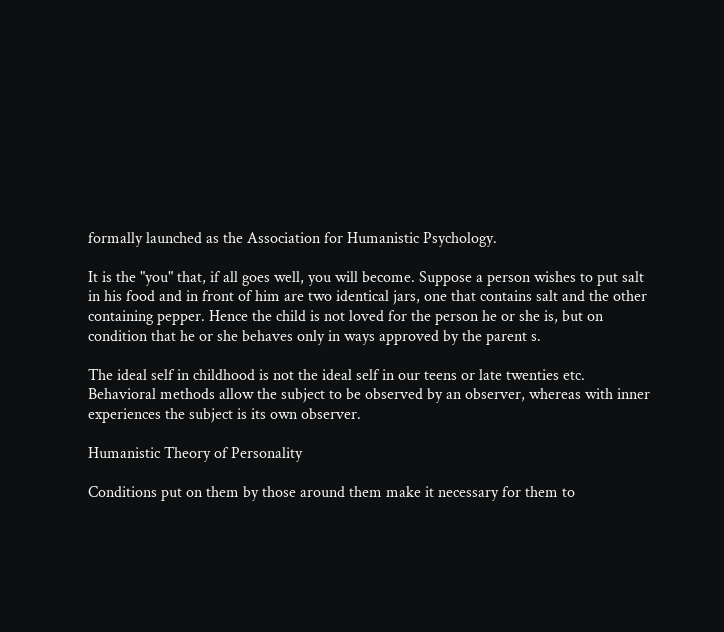formally launched as the Association for Humanistic Psychology.

It is the "you" that, if all goes well, you will become. Suppose a person wishes to put salt in his food and in front of him are two identical jars, one that contains salt and the other containing pepper. Hence the child is not loved for the person he or she is, but on condition that he or she behaves only in ways approved by the parent s.

The ideal self in childhood is not the ideal self in our teens or late twenties etc. Behavioral methods allow the subject to be observed by an observer, whereas with inner experiences the subject is its own observer.

Humanistic Theory of Personality

Conditions put on them by those around them make it necessary for them to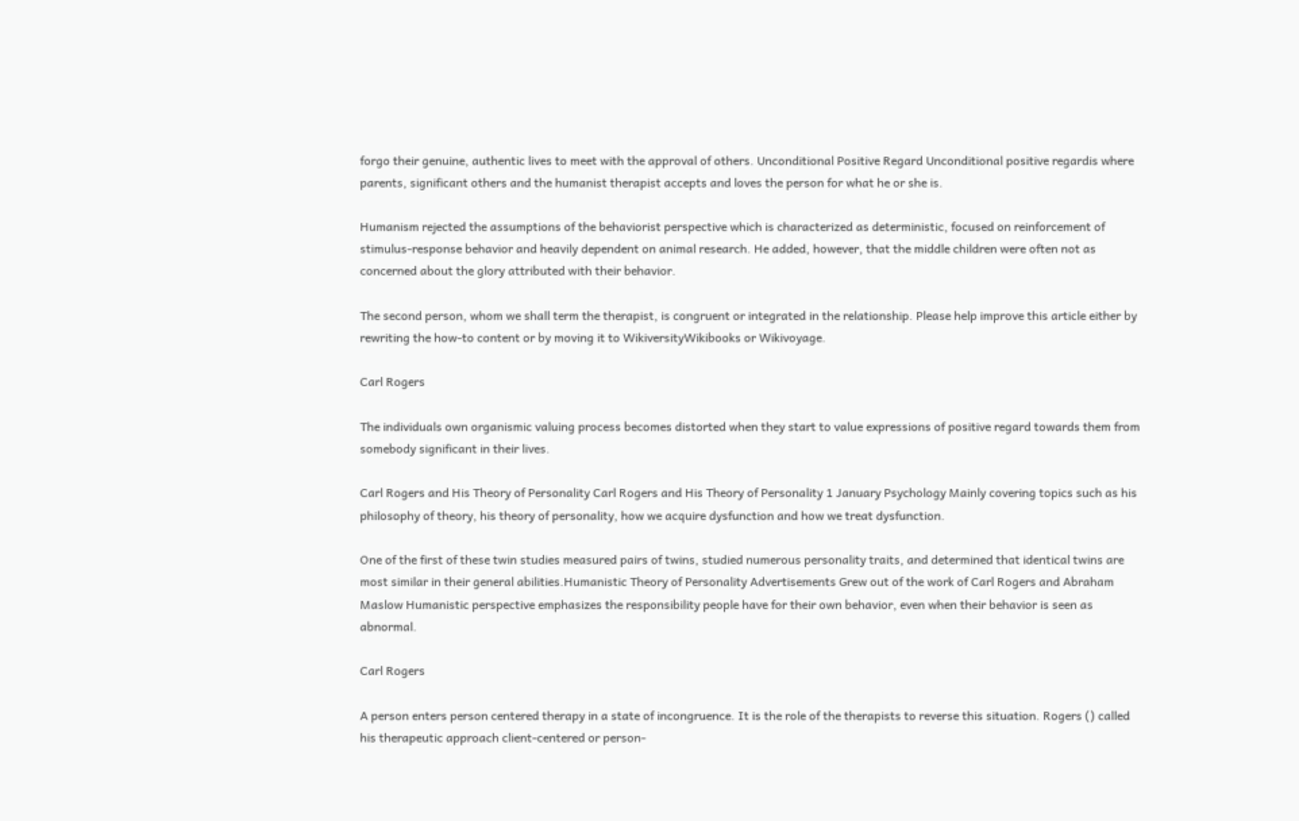forgo their genuine, authentic lives to meet with the approval of others. Unconditional Positive Regard Unconditional positive regardis where parents, significant others and the humanist therapist accepts and loves the person for what he or she is.

Humanism rejected the assumptions of the behaviorist perspective which is characterized as deterministic, focused on reinforcement of stimulus-response behavior and heavily dependent on animal research. He added, however, that the middle children were often not as concerned about the glory attributed with their behavior.

The second person, whom we shall term the therapist, is congruent or integrated in the relationship. Please help improve this article either by rewriting the how-to content or by moving it to WikiversityWikibooks or Wikivoyage.

Carl Rogers

The individuals own organismic valuing process becomes distorted when they start to value expressions of positive regard towards them from somebody significant in their lives.

Carl Rogers and His Theory of Personality Carl Rogers and His Theory of Personality 1 January Psychology Mainly covering topics such as his philosophy of theory, his theory of personality, how we acquire dysfunction and how we treat dysfunction.

One of the first of these twin studies measured pairs of twins, studied numerous personality traits, and determined that identical twins are most similar in their general abilities.Humanistic Theory of Personality Advertisements Grew out of the work of Carl Rogers and Abraham Maslow Humanistic perspective emphasizes the responsibility people have for their own behavior, even when their behavior is seen as abnormal.

Carl Rogers

A person enters person centered therapy in a state of incongruence. It is the role of the therapists to reverse this situation. Rogers () called his therapeutic approach client-centered or person-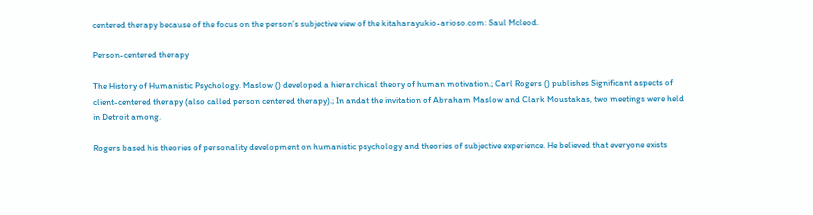centered therapy because of the focus on the person’s subjective view of the kitaharayukio-arioso.com: Saul Mcleod.

Person-centered therapy

The History of Humanistic Psychology. Maslow () developed a hierarchical theory of human motivation.; Carl Rogers () publishes Significant aspects of client-centered therapy (also called person centered therapy).; In andat the invitation of Abraham Maslow and Clark Moustakas, two meetings were held in Detroit among.

Rogers based his theories of personality development on humanistic psychology and theories of subjective experience. He believed that everyone exists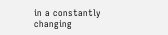in a constantly changing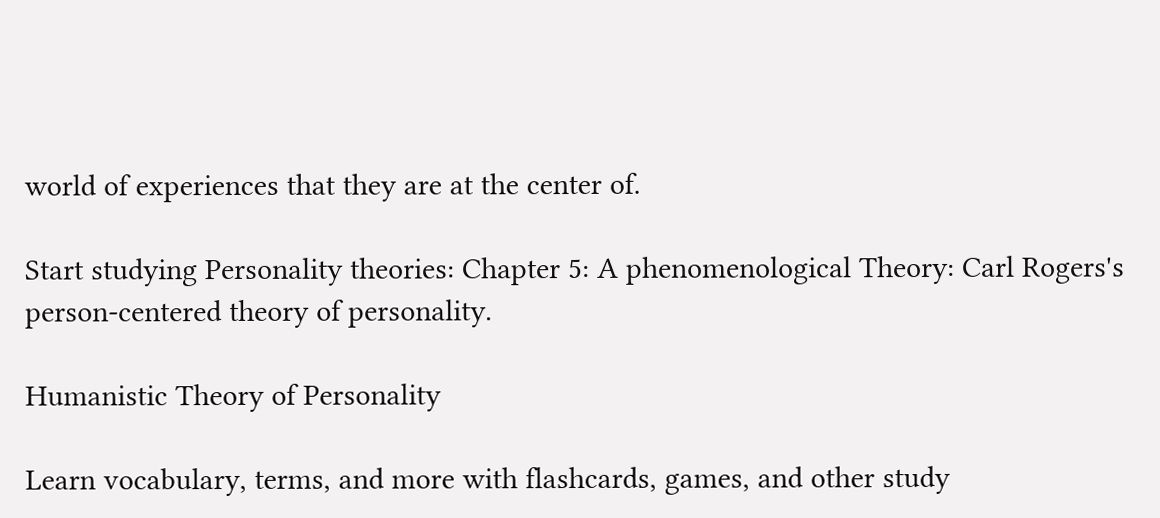world of experiences that they are at the center of.

Start studying Personality theories: Chapter 5: A phenomenological Theory: Carl Rogers's person-centered theory of personality.

Humanistic Theory of Personality

Learn vocabulary, terms, and more with flashcards, games, and other study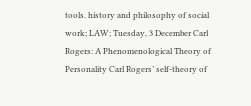tools. history and philosophy of social work; LAW; Tuesday, 3 December Carl Rogers: A Phenomenological Theory of Personality Carl Rogers’ self-theory of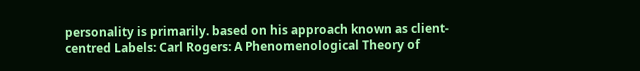personality is primarily. based on his approach known as client-centred Labels: Carl Rogers: A Phenomenological Theory of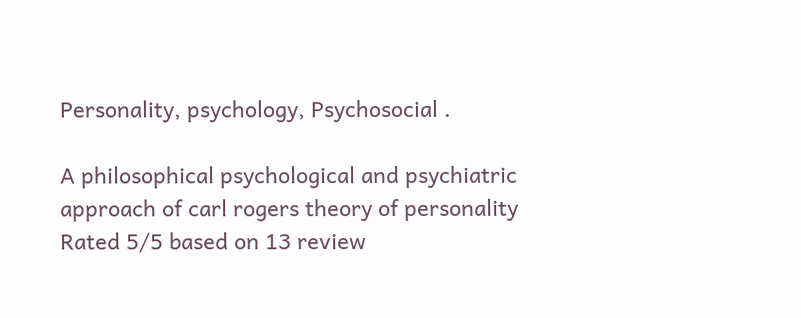Personality, psychology, Psychosocial .

A philosophical psychological and psychiatric approach of carl rogers theory of personality
Rated 5/5 based on 13 review